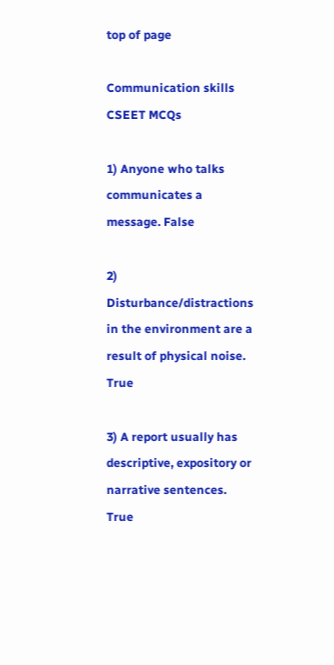top of page

Communication skills CSEET MCQs

1) Anyone who talks communicates a message. False

2) Disturbance/distractions in the environment are a result of physical noise. True

3) A report usually has descriptive, expository or narrative sentences. True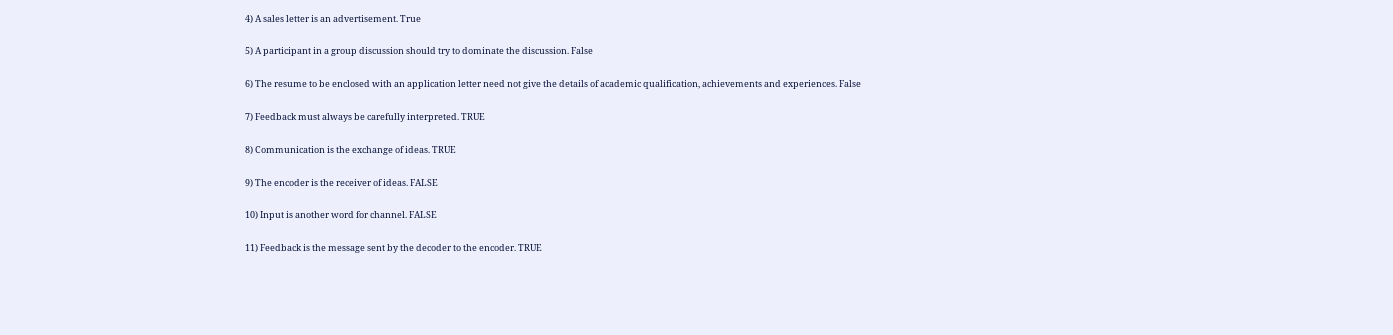4) A sales letter is an advertisement. True

5) A participant in a group discussion should try to dominate the discussion. False

6) The resume to be enclosed with an application letter need not give the details of academic qualification, achievements and experiences. False

7) Feedback must always be carefully interpreted. TRUE

8) Communication is the exchange of ideas. TRUE

9) The encoder is the receiver of ideas. FALSE

10) Input is another word for channel. FALSE

11) Feedback is the message sent by the decoder to the encoder. TRUE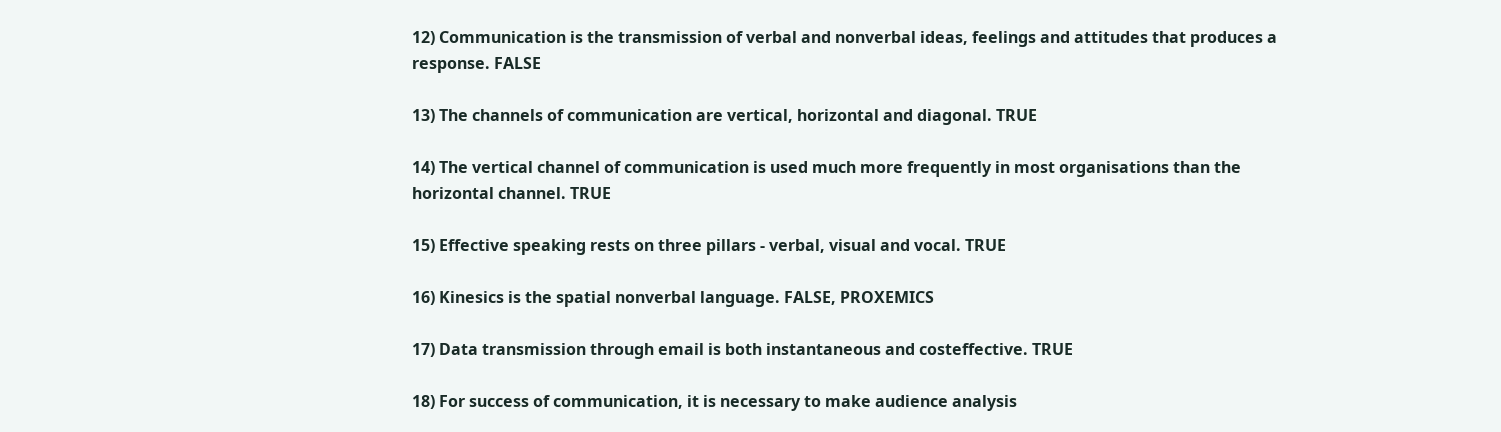12) Communication is the transmission of verbal and nonverbal ideas, feelings and attitudes that produces a response. FALSE

13) The channels of communication are vertical, horizontal and diagonal. TRUE

14) The vertical channel of communication is used much more frequently in most organisations than the horizontal channel. TRUE

15) Effective speaking rests on three pillars - verbal, visual and vocal. TRUE

16) Kinesics is the spatial nonverbal language. FALSE, PROXEMICS

17) Data transmission through email is both instantaneous and costeffective. TRUE

18) For success of communication, it is necessary to make audience analysis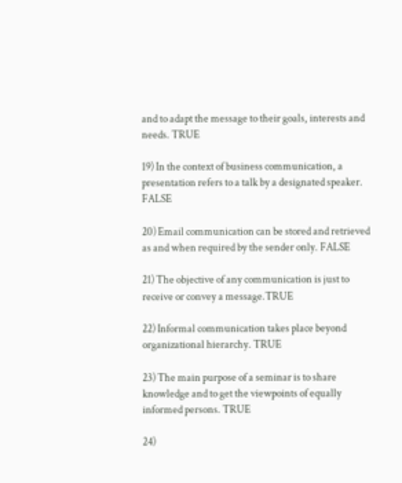and to adapt the message to their goals, interests and needs. TRUE

19) In the context of business communication, a presentation refers to a talk by a designated speaker. FALSE

20) Email communication can be stored and retrieved as and when required by the sender only. FALSE

21) The objective of any communication is just to receive or convey a message.TRUE

22) Informal communication takes place beyond organizational hierarchy. TRUE

23) The main purpose of a seminar is to share knowledge and to get the viewpoints of equally informed persons. TRUE

24)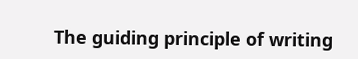The guiding principle of writing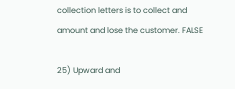collection letters is to collect and amount and lose the customer. FALSE

25) Upward and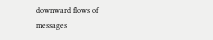downward flows of messages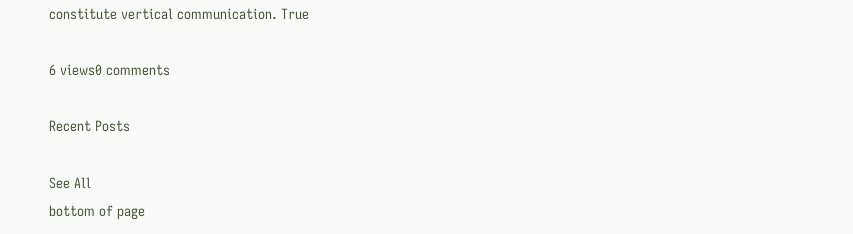constitute vertical communication. True

6 views0 comments

Recent Posts

See All
bottom of page